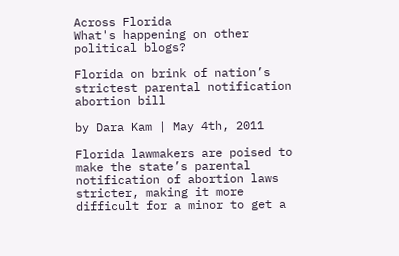Across Florida
What's happening on other political blogs?

Florida on brink of nation’s strictest parental notification abortion bill

by Dara Kam | May 4th, 2011

Florida lawmakers are poised to make the state’s parental notification of abortion laws stricter, making it more difficult for a minor to get a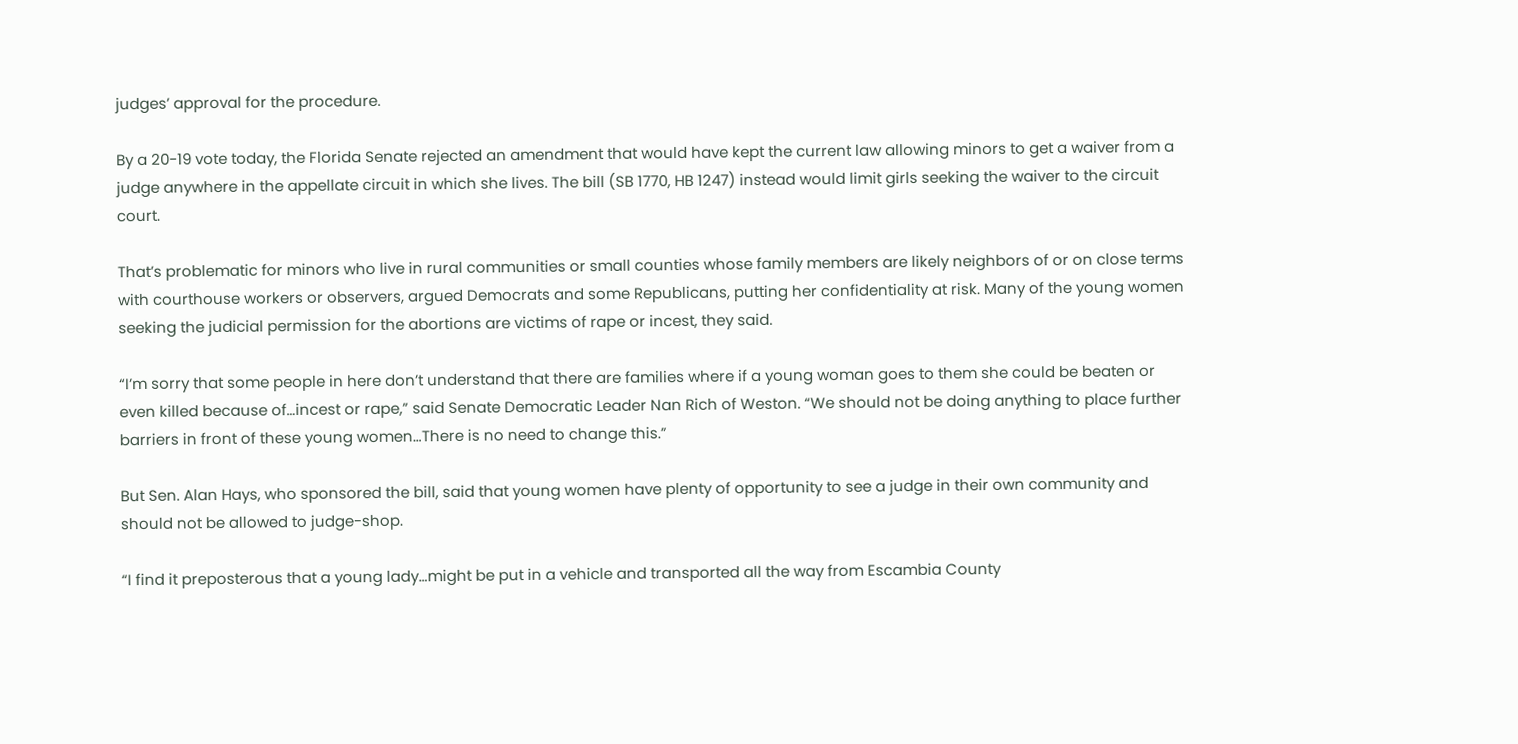judges’ approval for the procedure.

By a 20-19 vote today, the Florida Senate rejected an amendment that would have kept the current law allowing minors to get a waiver from a judge anywhere in the appellate circuit in which she lives. The bill (SB 1770, HB 1247) instead would limit girls seeking the waiver to the circuit court.

That’s problematic for minors who live in rural communities or small counties whose family members are likely neighbors of or on close terms with courthouse workers or observers, argued Democrats and some Republicans, putting her confidentiality at risk. Many of the young women seeking the judicial permission for the abortions are victims of rape or incest, they said.

“I’m sorry that some people in here don’t understand that there are families where if a young woman goes to them she could be beaten or even killed because of…incest or rape,” said Senate Democratic Leader Nan Rich of Weston. “We should not be doing anything to place further barriers in front of these young women…There is no need to change this.”

But Sen. Alan Hays, who sponsored the bill, said that young women have plenty of opportunity to see a judge in their own community and should not be allowed to judge-shop.

“I find it preposterous that a young lady…might be put in a vehicle and transported all the way from Escambia County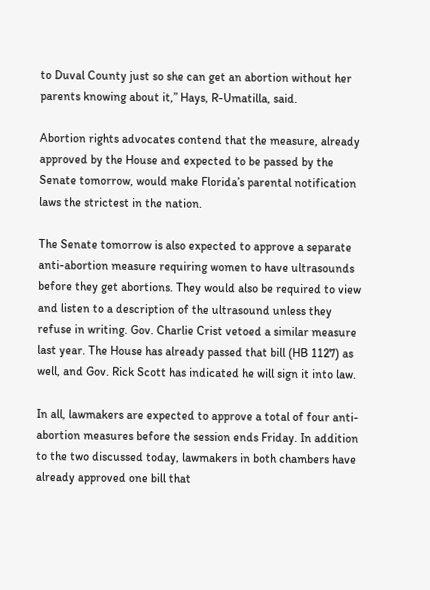to Duval County just so she can get an abortion without her parents knowing about it,” Hays, R-Umatilla, said.

Abortion rights advocates contend that the measure, already approved by the House and expected to be passed by the Senate tomorrow, would make Florida’s parental notification laws the strictest in the nation.

The Senate tomorrow is also expected to approve a separate anti-abortion measure requiring women to have ultrasounds before they get abortions. They would also be required to view and listen to a description of the ultrasound unless they refuse in writing. Gov. Charlie Crist vetoed a similar measure last year. The House has already passed that bill (HB 1127) as well, and Gov. Rick Scott has indicated he will sign it into law.

In all, lawmakers are expected to approve a total of four anti-abortion measures before the session ends Friday. In addition to the two discussed today, lawmakers in both chambers have already approved one bill that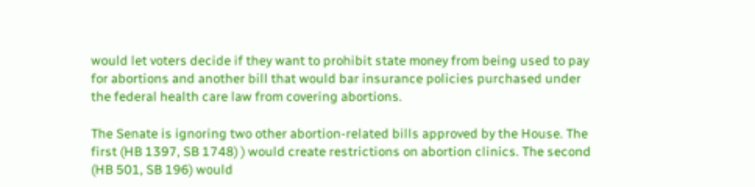would let voters decide if they want to prohibit state money from being used to pay for abortions and another bill that would bar insurance policies purchased under the federal health care law from covering abortions.

The Senate is ignoring two other abortion-related bills approved by the House. The first (HB 1397, SB 1748) ) would create restrictions on abortion clinics. The second (HB 501, SB 196) would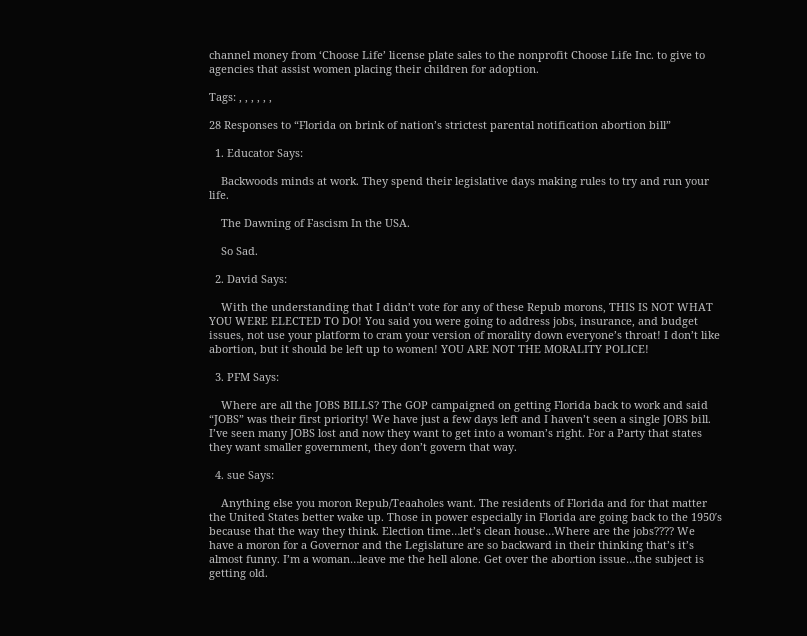channel money from ‘Choose Life’ license plate sales to the nonprofit Choose Life Inc. to give to agencies that assist women placing their children for adoption.

Tags: , , , , , ,

28 Responses to “Florida on brink of nation’s strictest parental notification abortion bill”

  1. Educator Says:

    Backwoods minds at work. They spend their legislative days making rules to try and run your life.

    The Dawning of Fascism In the USA.

    So Sad.

  2. David Says:

    With the understanding that I didn’t vote for any of these Repub morons, THIS IS NOT WHAT YOU WERE ELECTED TO DO! You said you were going to address jobs, insurance, and budget issues, not use your platform to cram your version of morality down everyone’s throat! I don’t like abortion, but it should be left up to women! YOU ARE NOT THE MORALITY POLICE!

  3. PFM Says:

    Where are all the JOBS BILLS? The GOP campaigned on getting Florida back to work and said “JOBS” was their first priority! We have just a few days left and I haven’t seen a single JOBS bill. I’ve seen many JOBS lost and now they want to get into a woman’s right. For a Party that states they want smaller government, they don’t govern that way.

  4. sue Says:

    Anything else you moron Repub/Teaaholes want. The residents of Florida and for that matter the United States better wake up. Those in power especially in Florida are going back to the 1950′s because that the way they think. Election time…let’s clean house…Where are the jobs???? We have a moron for a Governor and the Legislature are so backward in their thinking that’s it’s almost funny. I’m a woman…leave me the hell alone. Get over the abortion issue…the subject is getting old.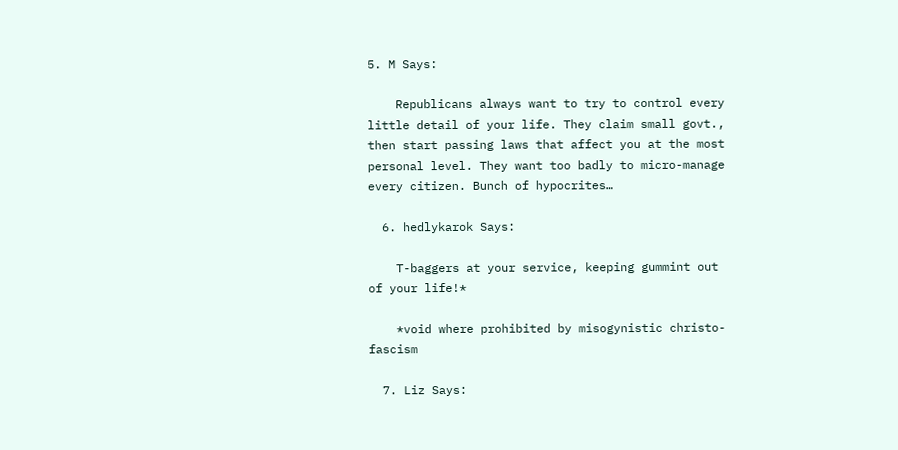5. M Says:

    Republicans always want to try to control every little detail of your life. They claim small govt., then start passing laws that affect you at the most personal level. They want too badly to micro-manage every citizen. Bunch of hypocrites…

  6. hedlykarok Says:

    T-baggers at your service, keeping gummint out of your life!*

    *void where prohibited by misogynistic christo-fascism

  7. Liz Says: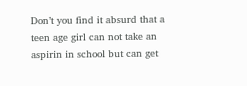Don’t you find it absurd that a teen age girl can not take an aspirin in school but can get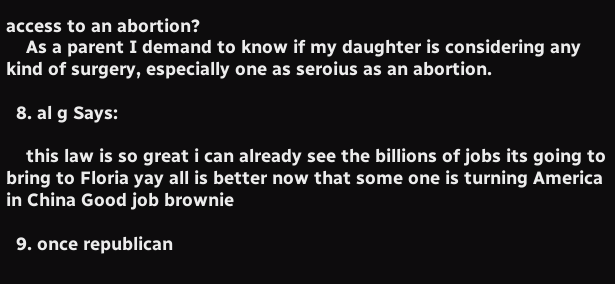access to an abortion?
    As a parent I demand to know if my daughter is considering any kind of surgery, especially one as seroius as an abortion.

  8. al g Says:

    this law is so great i can already see the billions of jobs its going to bring to Floria yay all is better now that some one is turning America in China Good job brownie

  9. once republican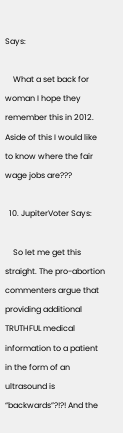Says:

    What a set back for woman I hope they remember this in 2012. Aside of this I would like to know where the fair wage jobs are???

  10. JupiterVoter Says:

    So let me get this straight. The pro-abortion commenters argue that providing additional TRUTHFUL medical information to a patient in the form of an ultrasound is “backwards”?!?! And the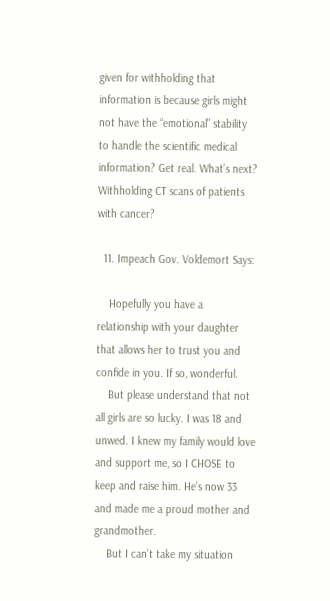given for withholding that information is because girls might not have the “emotional” stability to handle the scientific medical information? Get real. What’s next? Withholding CT scans of patients with cancer?

  11. Impeach Gov. Voldemort Says:

    Hopefully you have a relationship with your daughter that allows her to trust you and confide in you. If so, wonderful.
    But please understand that not all girls are so lucky. I was 18 and unwed. I knew my family would love and support me, so I CHOSE to keep and raise him. He’s now 33 and made me a proud mother and grandmother.
    But I can’t take my situation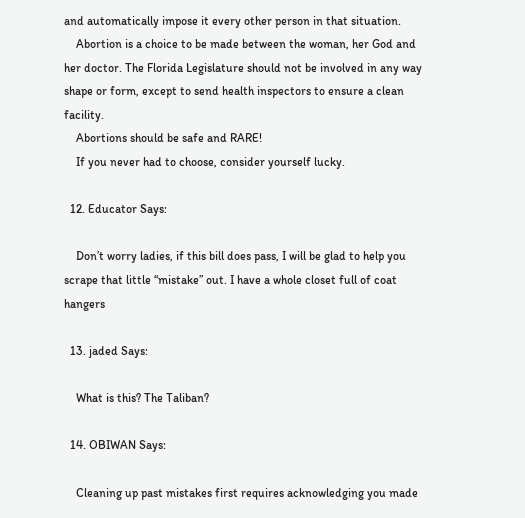and automatically impose it every other person in that situation.
    Abortion is a choice to be made between the woman, her God and her doctor. The Florida Legislature should not be involved in any way shape or form, except to send health inspectors to ensure a clean facility.
    Abortions should be safe and RARE!
    If you never had to choose, consider yourself lucky.

  12. Educator Says:

    Don’t worry ladies, if this bill does pass, I will be glad to help you scrape that little “mistake” out. I have a whole closet full of coat hangers

  13. jaded Says:

    What is this? The Taliban?

  14. OBIWAN Says:

    Cleaning up past mistakes first requires acknowledging you made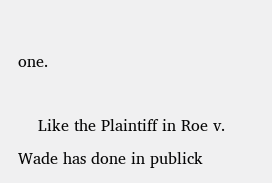one.

    Like the Plaintiff in Roe v. Wade has done in publick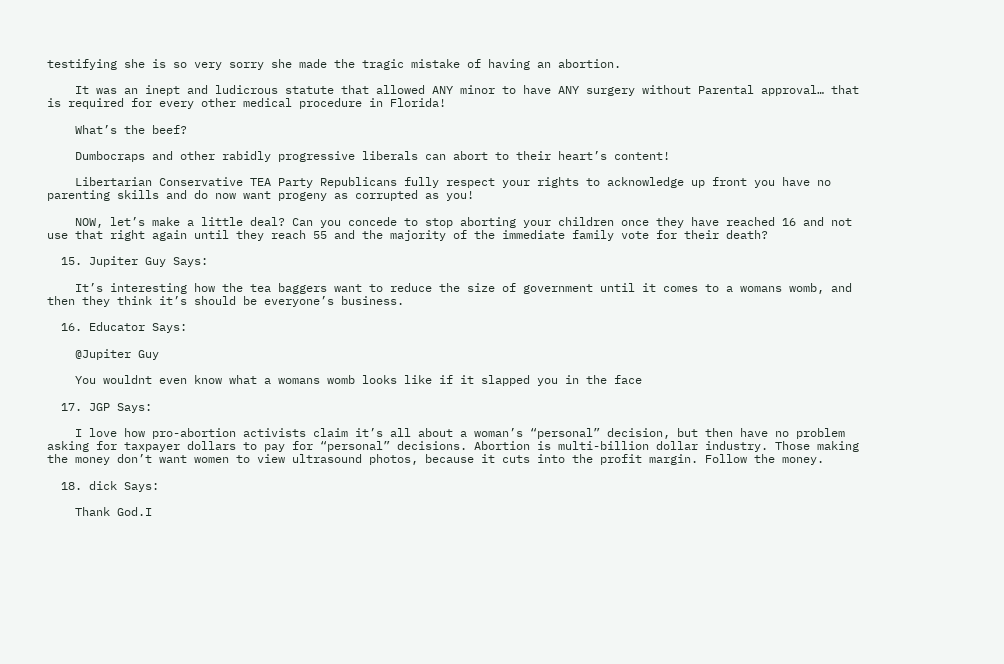testifying she is so very sorry she made the tragic mistake of having an abortion.

    It was an inept and ludicrous statute that allowed ANY minor to have ANY surgery without Parental approval… that is required for every other medical procedure in Florida!

    What’s the beef?

    Dumbocraps and other rabidly progressive liberals can abort to their heart’s content!

    Libertarian Conservative TEA Party Republicans fully respect your rights to acknowledge up front you have no parenting skills and do now want progeny as corrupted as you!

    NOW, let’s make a little deal? Can you concede to stop aborting your children once they have reached 16 and not use that right again until they reach 55 and the majority of the immediate family vote for their death?

  15. Jupiter Guy Says:

    It’s interesting how the tea baggers want to reduce the size of government until it comes to a womans womb, and then they think it’s should be everyone’s business.

  16. Educator Says:

    @Jupiter Guy

    You wouldnt even know what a womans womb looks like if it slapped you in the face

  17. JGP Says:

    I love how pro-abortion activists claim it’s all about a woman’s “personal” decision, but then have no problem asking for taxpayer dollars to pay for “personal” decisions. Abortion is multi-billion dollar industry. Those making the money don’t want women to view ultrasound photos, because it cuts into the profit margin. Follow the money.

  18. dick Says:

    Thank God.I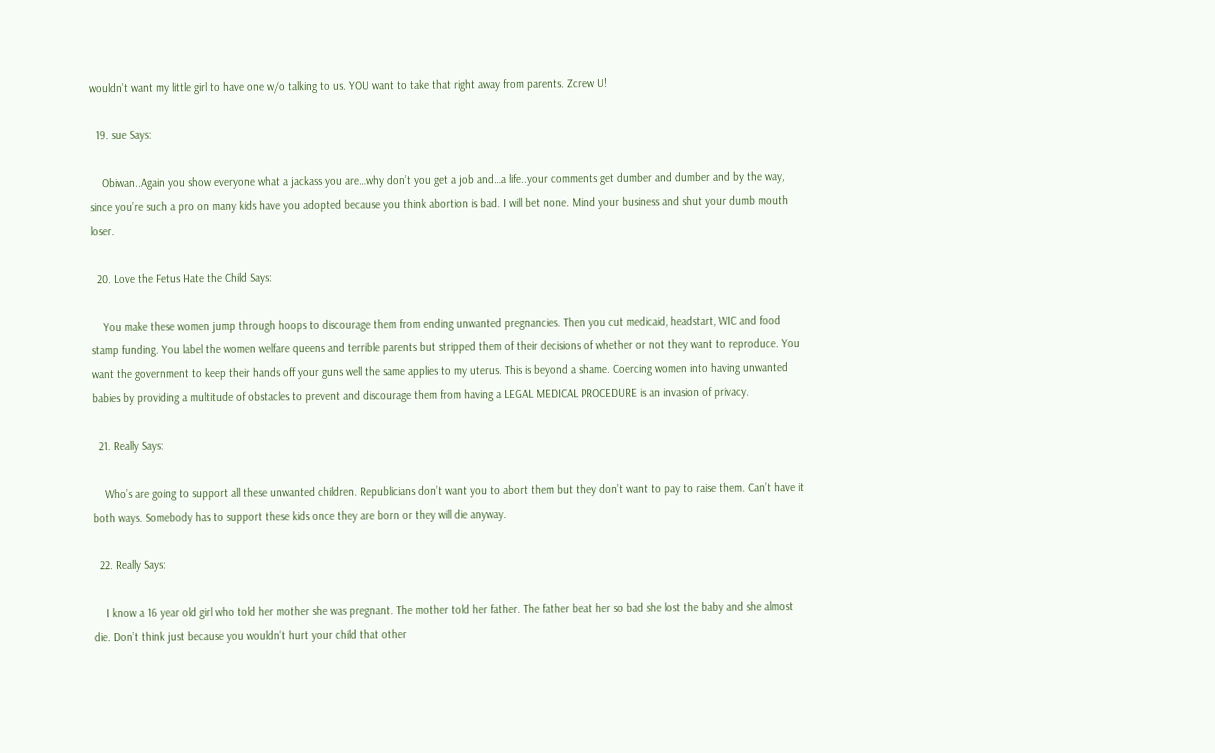wouldn’t want my little girl to have one w/o talking to us. YOU want to take that right away from parents. Zcrew U!

  19. sue Says:

    Obiwan..Again you show everyone what a jackass you are…why don’t you get a job and…a life..your comments get dumber and dumber and by the way, since you’re such a pro on many kids have you adopted because you think abortion is bad. I will bet none. Mind your business and shut your dumb mouth loser.

  20. Love the Fetus Hate the Child Says:

    You make these women jump through hoops to discourage them from ending unwanted pregnancies. Then you cut medicaid, headstart, WIC and food stamp funding. You label the women welfare queens and terrible parents but stripped them of their decisions of whether or not they want to reproduce. You want the government to keep their hands off your guns well the same applies to my uterus. This is beyond a shame. Coercing women into having unwanted babies by providing a multitude of obstacles to prevent and discourage them from having a LEGAL MEDICAL PROCEDURE is an invasion of privacy.

  21. Really Says:

    Who’s are going to support all these unwanted children. Republicians don’t want you to abort them but they don’t want to pay to raise them. Can’t have it both ways. Somebody has to support these kids once they are born or they will die anyway.

  22. Really Says:

    I know a 16 year old girl who told her mother she was pregnant. The mother told her father. The father beat her so bad she lost the baby and she almost die. Don’t think just because you wouldn’t hurt your child that other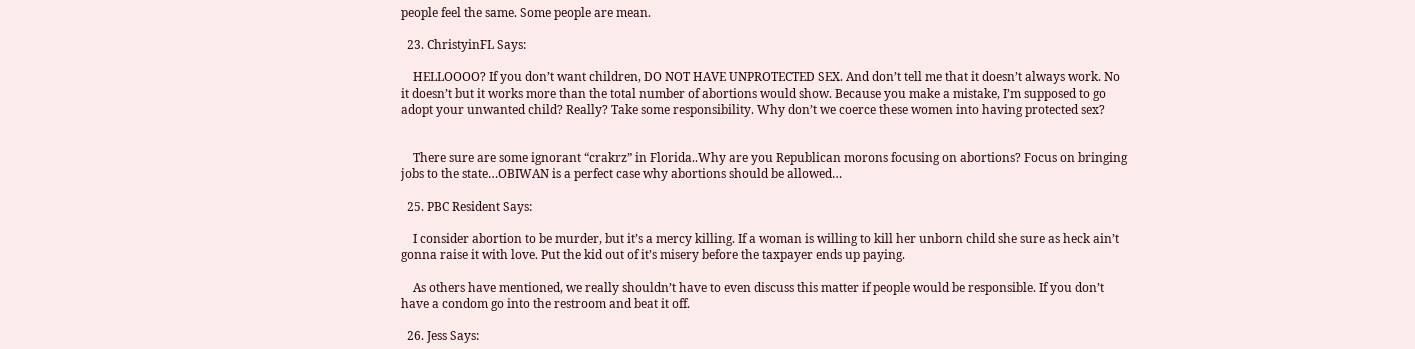people feel the same. Some people are mean.

  23. ChristyinFL Says:

    HELLOOOO? If you don’t want children, DO NOT HAVE UNPROTECTED SEX. And don’t tell me that it doesn’t always work. No it doesn’t but it works more than the total number of abortions would show. Because you make a mistake, I’m supposed to go adopt your unwanted child? Really? Take some responsibility. Why don’t we coerce these women into having protected sex?


    There sure are some ignorant “crakrz” in Florida..Why are you Republican morons focusing on abortions? Focus on bringing jobs to the state…OBIWAN is a perfect case why abortions should be allowed…

  25. PBC Resident Says:

    I consider abortion to be murder, but it’s a mercy killing. If a woman is willing to kill her unborn child she sure as heck ain’t gonna raise it with love. Put the kid out of it’s misery before the taxpayer ends up paying.

    As others have mentioned, we really shouldn’t have to even discuss this matter if people would be responsible. If you don’t have a condom go into the restroom and beat it off.

  26. Jess Says: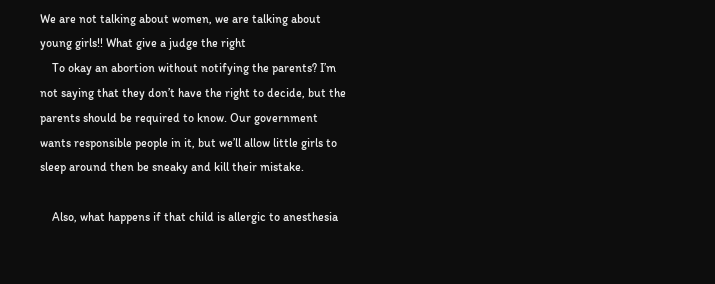We are not talking about women, we are talking about young girls!! What give a judge the right
    To okay an abortion without notifying the parents? I’m not saying that they don’t have the right to decide, but the parents should be required to know. Our government wants responsible people in it, but we’ll allow little girls to sleep around then be sneaky and kill their mistake.

    Also, what happens if that child is allergic to anesthesia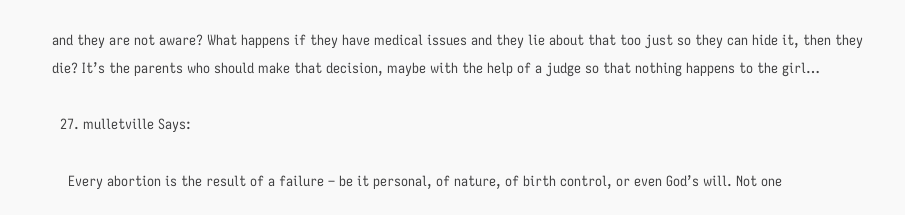and they are not aware? What happens if they have medical issues and they lie about that too just so they can hide it, then they die? It’s the parents who should make that decision, maybe with the help of a judge so that nothing happens to the girl…

  27. mulletville Says:

    Every abortion is the result of a failure – be it personal, of nature, of birth control, or even God’s will. Not one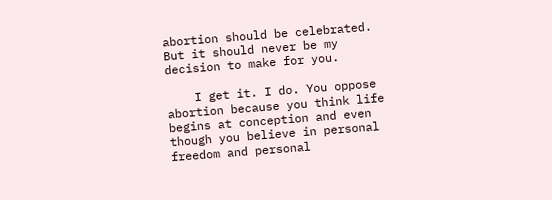abortion should be celebrated. But it should never be my decision to make for you.

    I get it. I do. You oppose abortion because you think life begins at conception and even though you believe in personal freedom and personal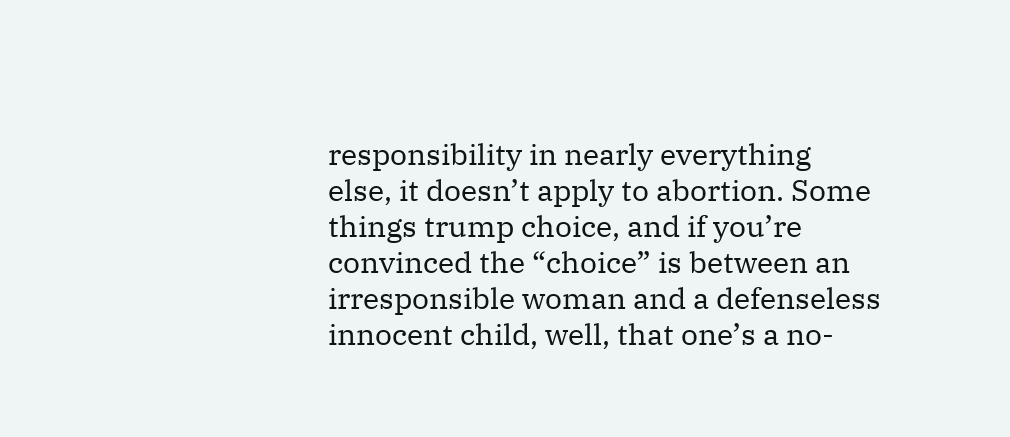responsibility in nearly everything else, it doesn’t apply to abortion. Some things trump choice, and if you’re convinced the “choice” is between an irresponsible woman and a defenseless innocent child, well, that one’s a no-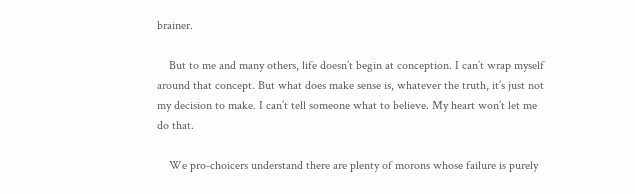brainer.

    But to me and many others, life doesn’t begin at conception. I can’t wrap myself around that concept. But what does make sense is, whatever the truth, it’s just not my decision to make. I can’t tell someone what to believe. My heart won’t let me do that.

    We pro-choicers understand there are plenty of morons whose failure is purely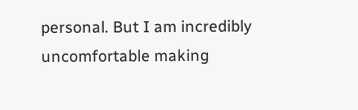personal. But I am incredibly uncomfortable making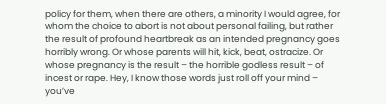policy for them, when there are others, a minority I would agree, for whom the choice to abort is not about personal failing, but rather the result of profound heartbreak as an intended pregnancy goes horribly wrong. Or whose parents will hit, kick, beat, ostracize. Or whose pregnancy is the result – the horrible godless result – of incest or rape. Hey, I know those words just roll off your mind – you’ve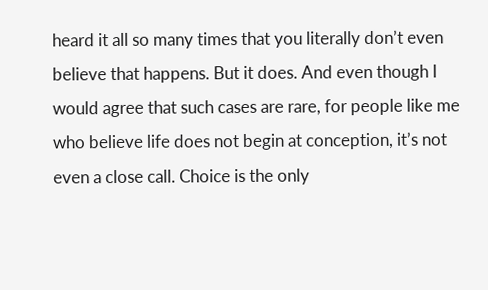heard it all so many times that you literally don’t even believe that happens. But it does. And even though I would agree that such cases are rare, for people like me who believe life does not begin at conception, it’s not even a close call. Choice is the only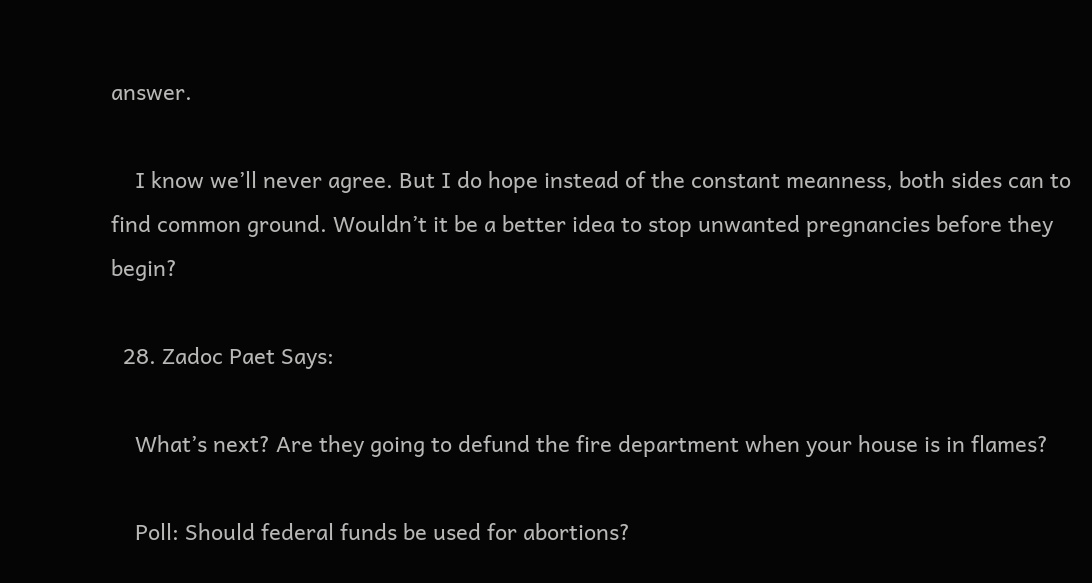answer.

    I know we’ll never agree. But I do hope instead of the constant meanness, both sides can to find common ground. Wouldn’t it be a better idea to stop unwanted pregnancies before they begin?

  28. Zadoc Paet Says:

    What’s next? Are they going to defund the fire department when your house is in flames?

    Poll: Should federal funds be used for abortions?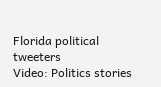Florida political tweeters
Video: Politics stories